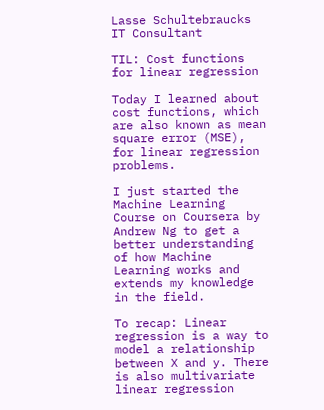Lasse Schultebraucks IT Consultant

TIL: Cost functions for linear regression

Today I learned about cost functions, which are also known as mean square error (MSE), for linear regression problems.

I just started the Machine Learning Course on Coursera by Andrew Ng to get a better understanding of how Machine Learning works and extends my knowledge in the field.

To recap: Linear regression is a way to model a relationship between X and y. There is also multivariate linear regression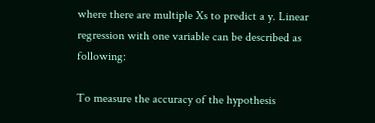where there are multiple Xs to predict a y. Linear regression with one variable can be described as following:

To measure the accuracy of the hypothesis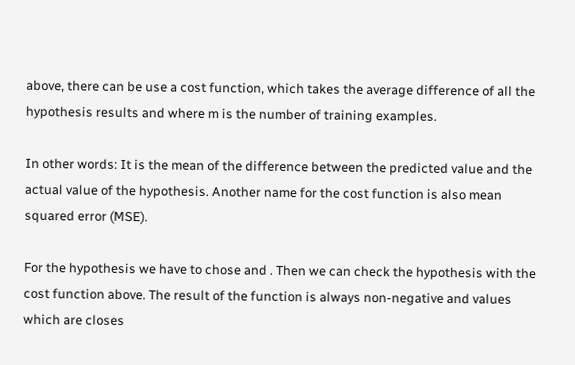above, there can be use a cost function, which takes the average difference of all the hypothesis results and where m is the number of training examples.

In other words: It is the mean of the difference between the predicted value and the actual value of the hypothesis. Another name for the cost function is also mean squared error (MSE).

For the hypothesis we have to chose and . Then we can check the hypothesis with the cost function above. The result of the function is always non-negative and values which are closes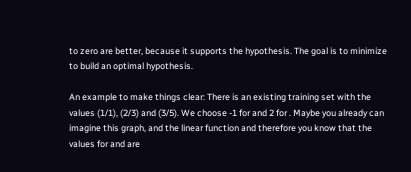to zero are better, because it supports the hypothesis. The goal is to minimize to build an optimal hypothesis.

An example to make things clear: There is an existing training set with the values (1/1), (2/3) and (3/5). We choose -1 for and 2 for . Maybe you already can imagine this graph, and the linear function and therefore you know that the values for and are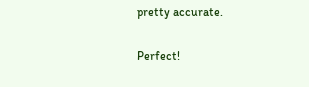pretty accurate.

Perfect!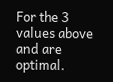For the 3 values above and are optimal.